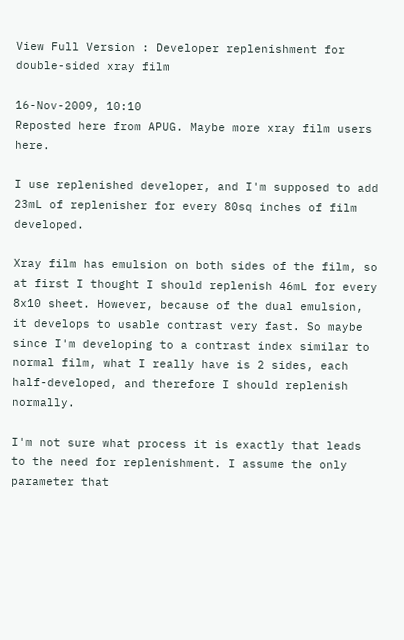View Full Version : Developer replenishment for double-sided xray film

16-Nov-2009, 10:10
Reposted here from APUG. Maybe more xray film users here.

I use replenished developer, and I'm supposed to add 23mL of replenisher for every 80sq inches of film developed.

Xray film has emulsion on both sides of the film, so at first I thought I should replenish 46mL for every 8x10 sheet. However, because of the dual emulsion, it develops to usable contrast very fast. So maybe since I'm developing to a contrast index similar to normal film, what I really have is 2 sides, each half-developed, and therefore I should replenish normally.

I'm not sure what process it is exactly that leads to the need for replenishment. I assume the only parameter that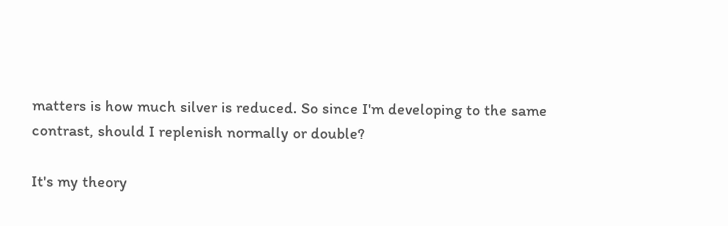matters is how much silver is reduced. So since I'm developing to the same contrast, should I replenish normally or double?

It's my theory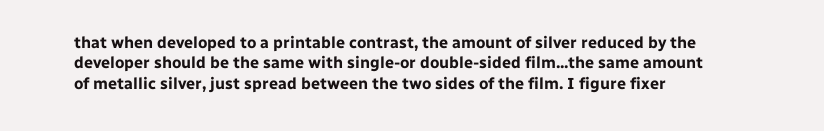that when developed to a printable contrast, the amount of silver reduced by the developer should be the same with single-or double-sided film...the same amount of metallic silver, just spread between the two sides of the film. I figure fixer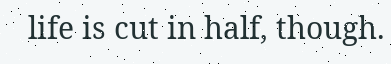life is cut in half, though.